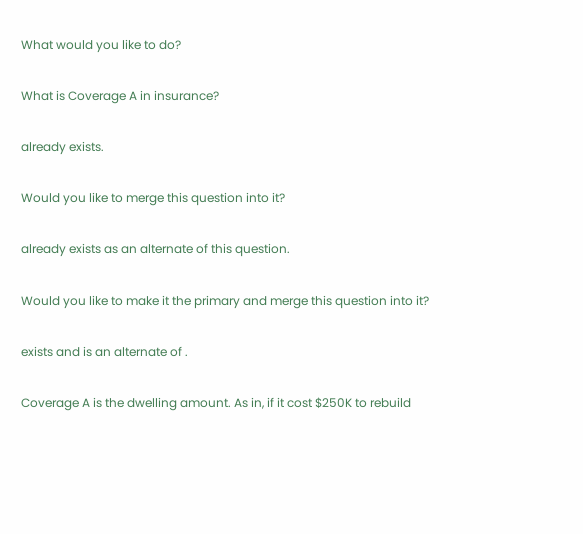What would you like to do?

What is Coverage A in insurance?

already exists.

Would you like to merge this question into it?

already exists as an alternate of this question.

Would you like to make it the primary and merge this question into it?

exists and is an alternate of .

Coverage A is the dwelling amount. As in, if it cost $250K to rebuild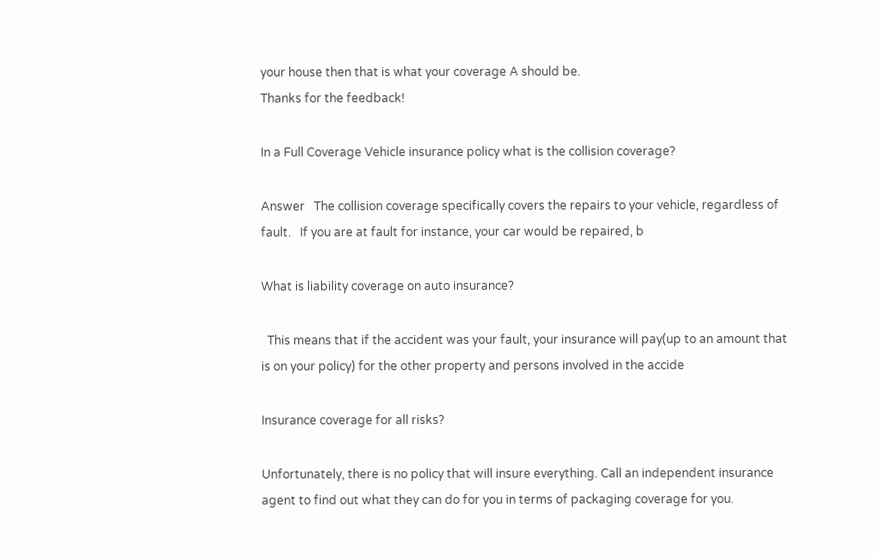your house then that is what your coverage A should be.
Thanks for the feedback!

In a Full Coverage Vehicle insurance policy what is the collision coverage?

Answer   The collision coverage specifically covers the repairs to your vehicle, regardless of fault.   If you are at fault for instance, your car would be repaired, b

What is liability coverage on auto insurance?

  This means that if the accident was your fault, your insurance will pay(up to an amount that is on your policy) for the other property and persons involved in the accide

Insurance coverage for all risks?

Unfortunately, there is no policy that will insure everything. Call an independent insurance agent to find out what they can do for you in terms of packaging coverage for you.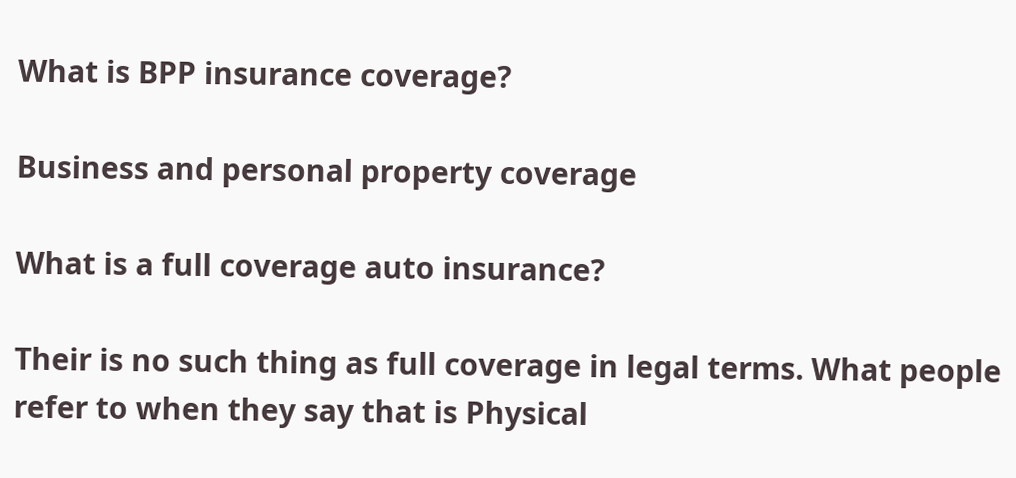What is BPP insurance coverage?

Business and personal property coverage

What is a full coverage auto insurance?

Their is no such thing as full coverage in legal terms. What people refer to when they say that is Physical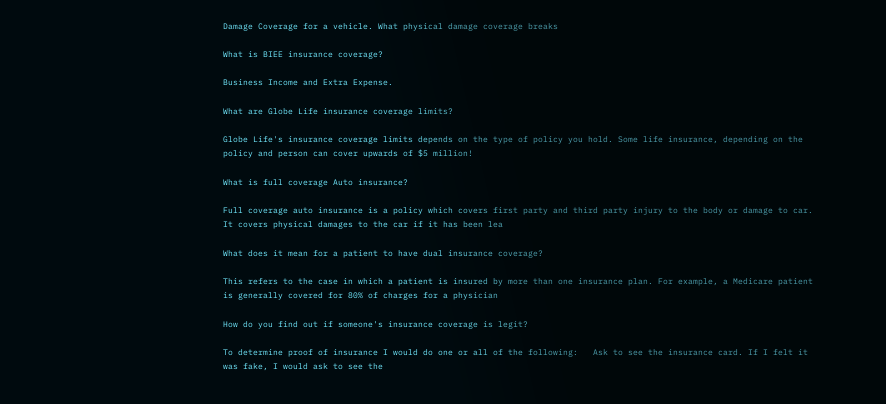Damage Coverage for a vehicle. What physical damage coverage breaks

What is BIEE insurance coverage?

Business Income and Extra Expense.

What are Globe Life insurance coverage limits?

Globe Life's insurance coverage limits depends on the type of policy you hold. Some life insurance, depending on the policy and person can cover upwards of $5 million!

What is full coverage Auto insurance?

Full coverage auto insurance is a policy which covers first party and third party injury to the body or damage to car. It covers physical damages to the car if it has been lea

What does it mean for a patient to have dual insurance coverage?

This refers to the case in which a patient is insured by more than one insurance plan. For example, a Medicare patient is generally covered for 80% of charges for a physician

How do you find out if someone's insurance coverage is legit?

To determine proof of insurance I would do one or all of the following:   Ask to see the insurance card. If I felt it was fake, I would ask to see the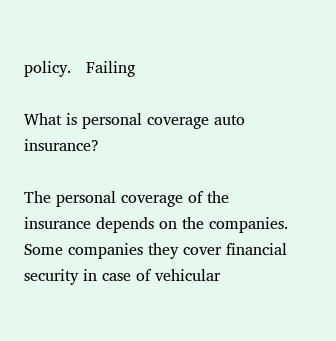policy.   Failing

What is personal coverage auto insurance?

The personal coverage of the insurance depends on the companies. Some companies they cover financial security in case of vehicular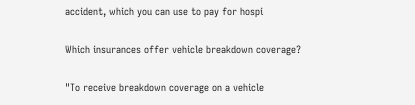accident, which you can use to pay for hospi

Which insurances offer vehicle breakdown coverage?

"To receive breakdown coverage on a vehicle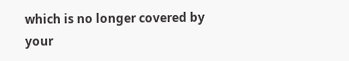which is no longer covered by your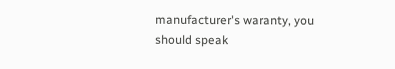manufacturer's waranty, you should speak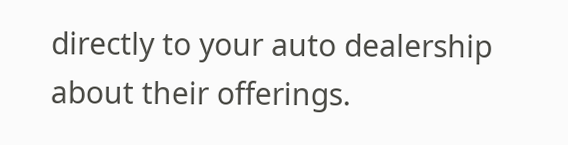directly to your auto dealership about their offerings.